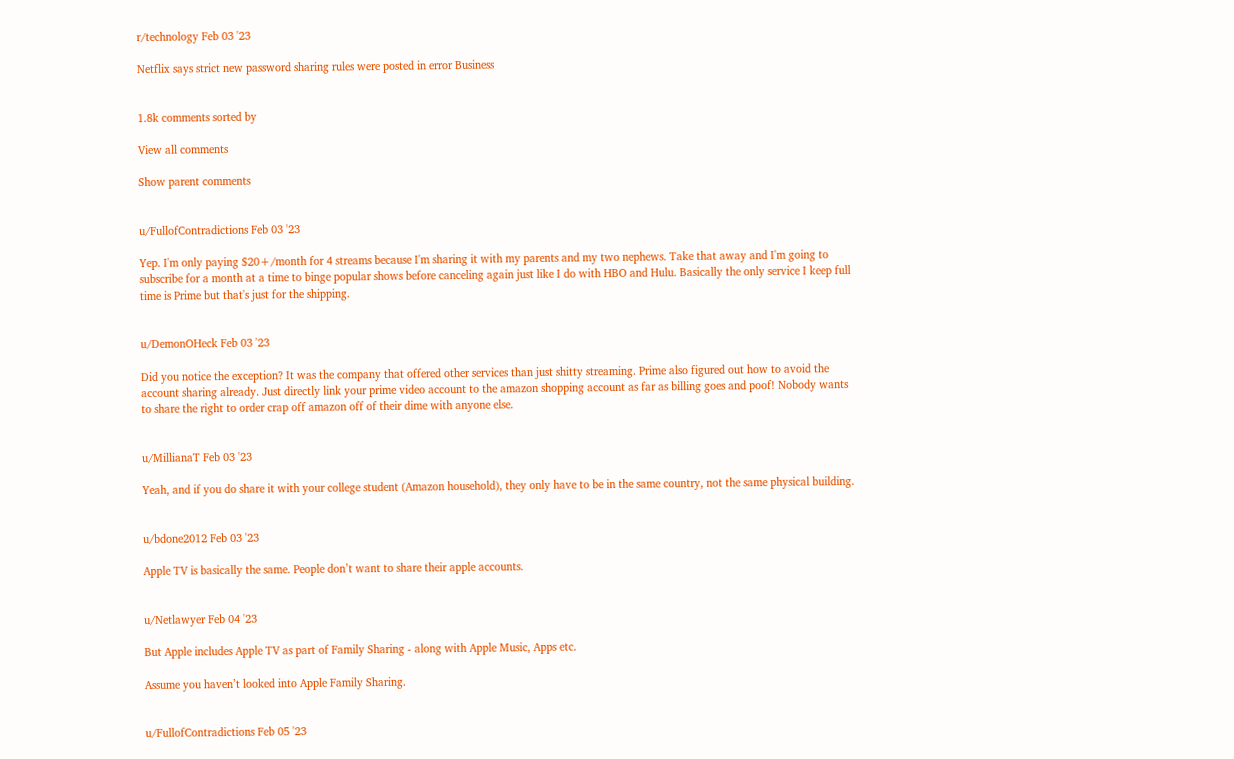r/technology Feb 03 '23

Netflix says strict new password sharing rules were posted in error Business


1.8k comments sorted by

View all comments

Show parent comments


u/FullofContradictions Feb 03 '23

Yep. I'm only paying $20+/month for 4 streams because I'm sharing it with my parents and my two nephews. Take that away and I'm going to subscribe for a month at a time to binge popular shows before canceling again just like I do with HBO and Hulu. Basically the only service I keep full time is Prime but that's just for the shipping.


u/DemonOHeck Feb 03 '23

Did you notice the exception? It was the company that offered other services than just shitty streaming. Prime also figured out how to avoid the account sharing already. Just directly link your prime video account to the amazon shopping account as far as billing goes and poof! Nobody wants to share the right to order crap off amazon off of their dime with anyone else.


u/MillianaT Feb 03 '23

Yeah, and if you do share it with your college student (Amazon household), they only have to be in the same country, not the same physical building.


u/bdone2012 Feb 03 '23

Apple TV is basically the same. People don’t want to share their apple accounts.


u/Netlawyer Feb 04 '23

But Apple includes Apple TV as part of Family Sharing - along with Apple Music, Apps etc.

Assume you haven’t looked into Apple Family Sharing.


u/FullofContradictions Feb 05 '23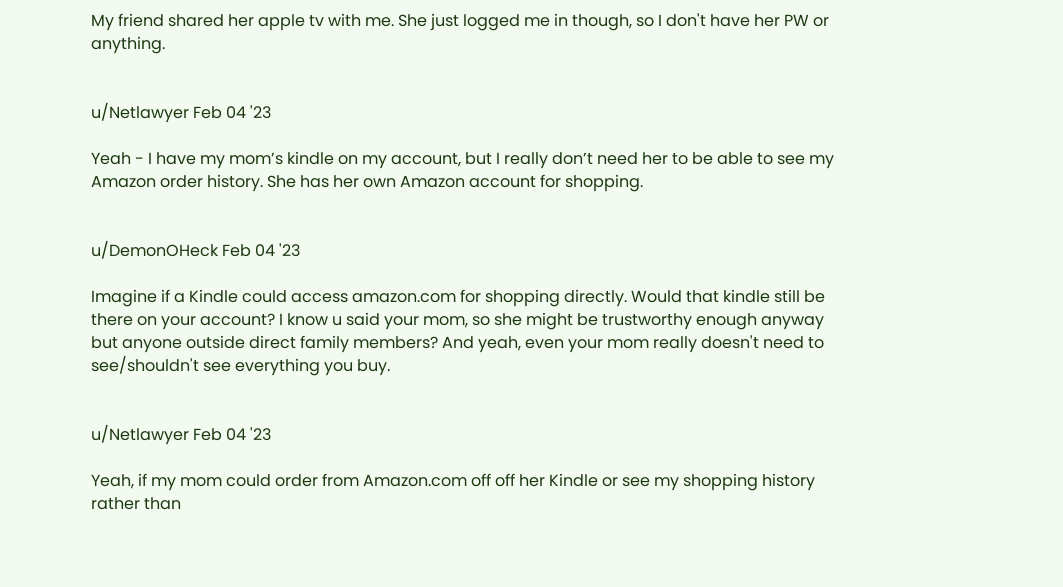My friend shared her apple tv with me. She just logged me in though, so I don't have her PW or anything.


u/Netlawyer Feb 04 '23

Yeah - I have my mom’s kindle on my account, but I really don’t need her to be able to see my Amazon order history. She has her own Amazon account for shopping.


u/DemonOHeck Feb 04 '23

Imagine if a Kindle could access amazon.com for shopping directly. Would that kindle still be there on your account? I know u said your mom, so she might be trustworthy enough anyway but anyone outside direct family members? And yeah, even your mom really doesn't need to see/shouldn't see everything you buy.


u/Netlawyer Feb 04 '23

Yeah, if my mom could order from Amazon.com off off her Kindle or see my shopping history rather than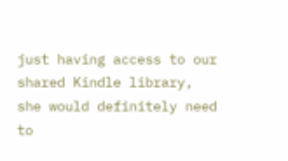just having access to our shared Kindle library, she would definitely need to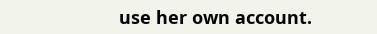use her own account.